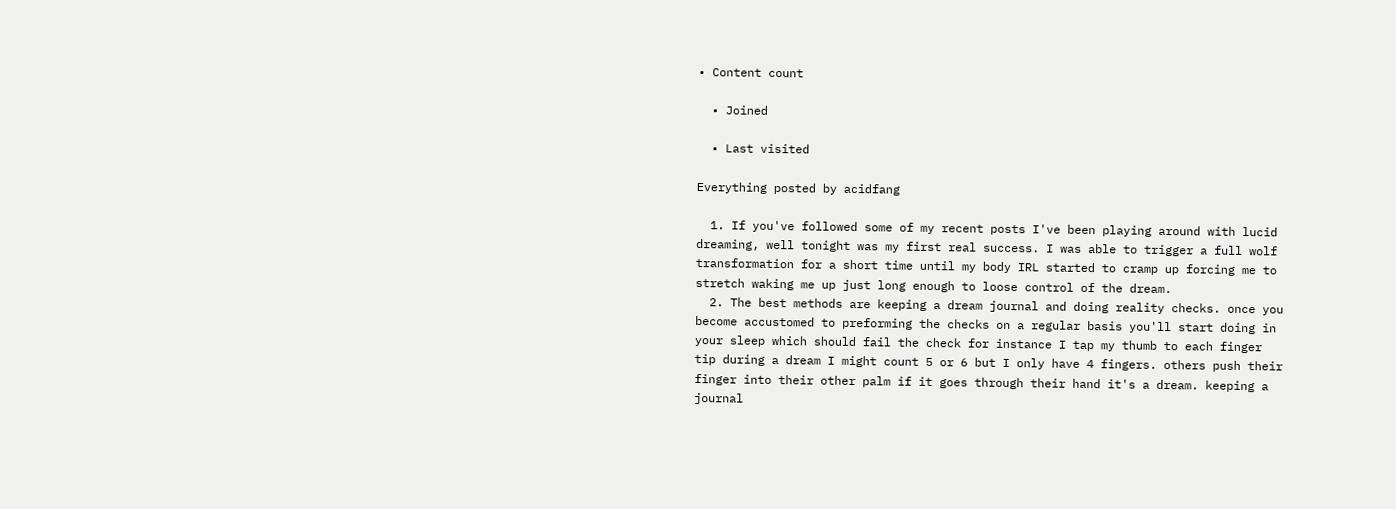• Content count

  • Joined

  • Last visited

Everything posted by acidfang

  1. If you've followed some of my recent posts I've been playing around with lucid dreaming, well tonight was my first real success. I was able to trigger a full wolf transformation for a short time until my body IRL started to cramp up forcing me to stretch waking me up just long enough to loose control of the dream.
  2. The best methods are keeping a dream journal and doing reality checks. once you become accustomed to preforming the checks on a regular basis you'll start doing in your sleep which should fail the check for instance I tap my thumb to each finger tip during a dream I might count 5 or 6 but I only have 4 fingers. others push their finger into their other palm if it goes through their hand it's a dream. keeping a journal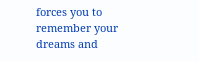forces you to remember your dreams and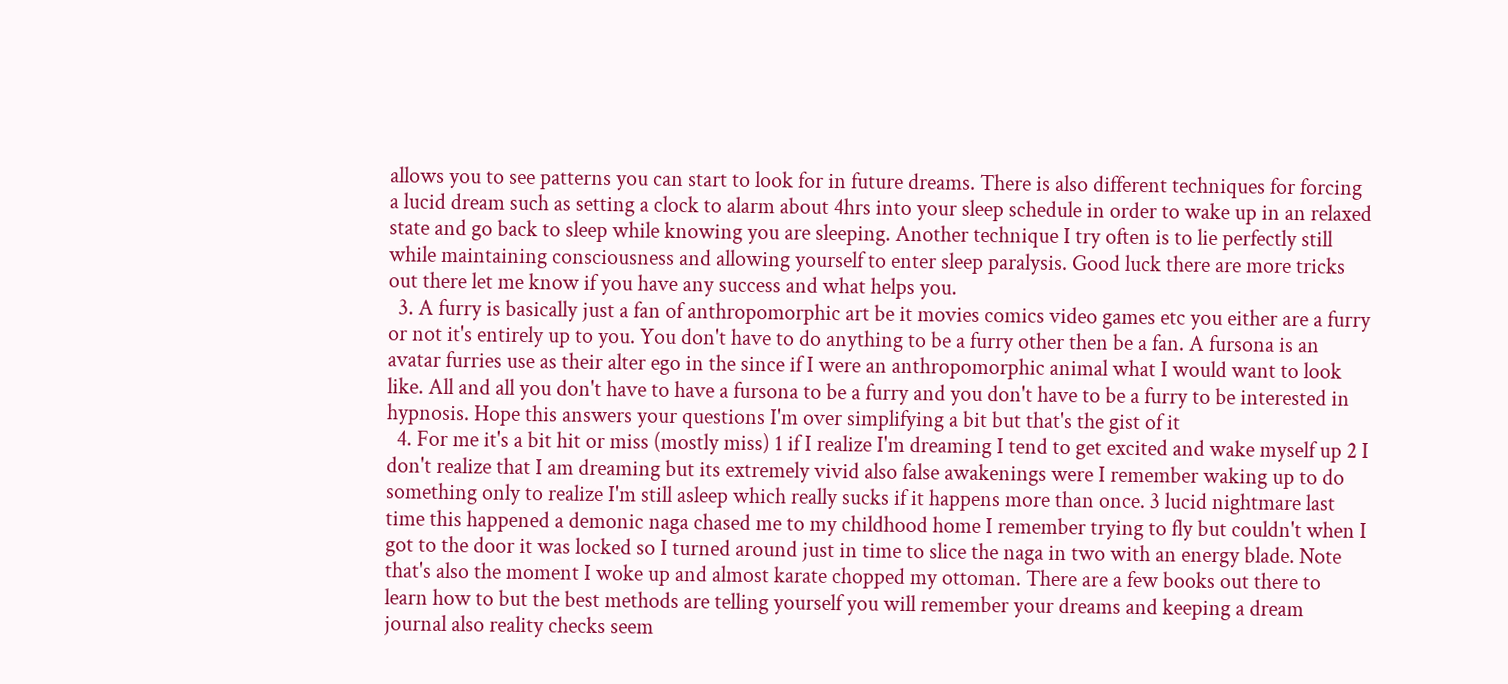allows you to see patterns you can start to look for in future dreams. There is also different techniques for forcing a lucid dream such as setting a clock to alarm about 4hrs into your sleep schedule in order to wake up in an relaxed state and go back to sleep while knowing you are sleeping. Another technique I try often is to lie perfectly still while maintaining consciousness and allowing yourself to enter sleep paralysis. Good luck there are more tricks out there let me know if you have any success and what helps you.
  3. A furry is basically just a fan of anthropomorphic art be it movies comics video games etc you either are a furry or not it's entirely up to you. You don't have to do anything to be a furry other then be a fan. A fursona is an avatar furries use as their alter ego in the since if I were an anthropomorphic animal what I would want to look like. All and all you don't have to have a fursona to be a furry and you don't have to be a furry to be interested in hypnosis. Hope this answers your questions I'm over simplifying a bit but that's the gist of it
  4. For me it's a bit hit or miss (mostly miss) 1 if I realize I'm dreaming I tend to get excited and wake myself up 2 I don't realize that I am dreaming but its extremely vivid also false awakenings were I remember waking up to do something only to realize I'm still asleep which really sucks if it happens more than once. 3 lucid nightmare last time this happened a demonic naga chased me to my childhood home I remember trying to fly but couldn't when I got to the door it was locked so I turned around just in time to slice the naga in two with an energy blade. Note that's also the moment I woke up and almost karate chopped my ottoman. There are a few books out there to learn how to but the best methods are telling yourself you will remember your dreams and keeping a dream journal also reality checks seem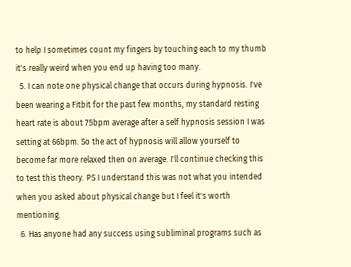to help I sometimes count my fingers by touching each to my thumb it's really weird when you end up having too many.
  5. I can note one physical change that occurs during hypnosis. I've been wearing a Fitbit for the past few months, my standard resting heart rate is about 75bpm average after a self hypnosis session I was setting at 66bpm. So the act of hypnosis will allow yourself to become far more relaxed then on average. I'll continue checking this to test this theory. PS I understand this was not what you intended when you asked about physical change but I feel it's worth mentioning.
  6. Has anyone had any success using subliminal programs such as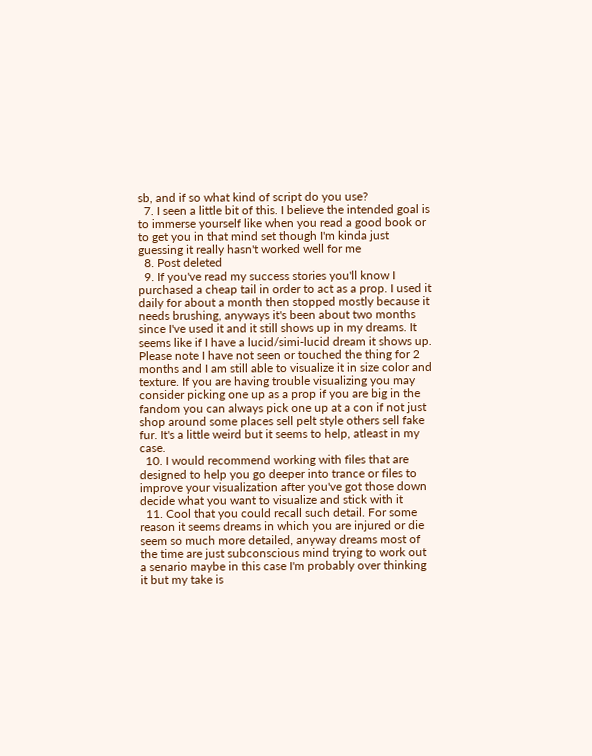sb, and if so what kind of script do you use?
  7. I seen a little bit of this. I believe the intended goal is to immerse yourself like when you read a good book or to get you in that mind set though I'm kinda just guessing it really hasn't worked well for me
  8. Post deleted
  9. If you've read my success stories you'll know I purchased a cheap tail in order to act as a prop. I used it daily for about a month then stopped mostly because it needs brushing, anyways it's been about two months since I've used it and it still shows up in my dreams. It seems like if I have a lucid/simi-lucid dream it shows up. Please note I have not seen or touched the thing for 2 months and I am still able to visualize it in size color and texture. If you are having trouble visualizing you may consider picking one up as a prop if you are big in the fandom you can always pick one up at a con if not just shop around some places sell pelt style others sell fake fur. It's a little weird but it seems to help, atleast in my case.
  10. I would recommend working with files that are designed to help you go deeper into trance or files to improve your visualization after you've got those down decide what you want to visualize and stick with it
  11. Cool that you could recall such detail. For some reason it seems dreams in which you are injured or die seem so much more detailed, anyway dreams most of the time are just subconscious mind trying to work out a senario maybe in this case I'm probably over thinking it but my take is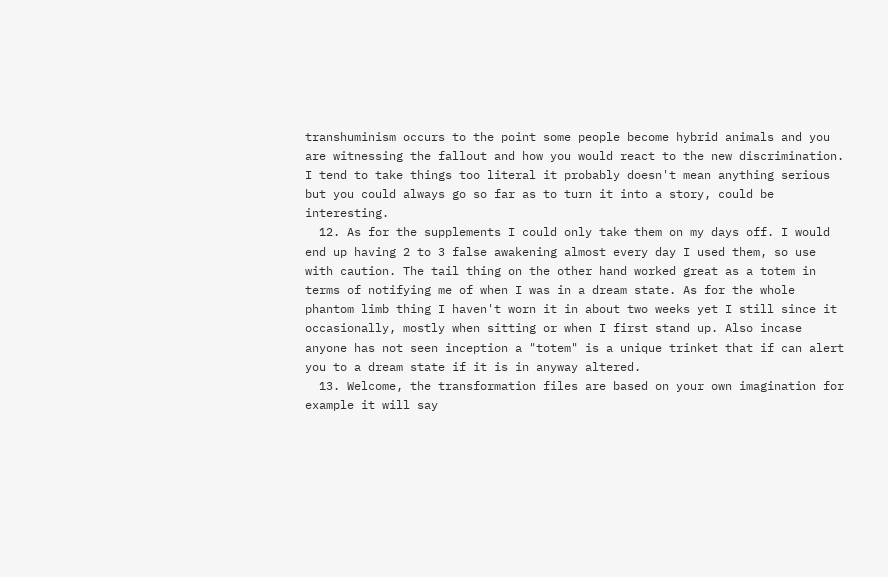transhuminism occurs to the point some people become hybrid animals and you are witnessing the fallout and how you would react to the new discrimination. I tend to take things too literal it probably doesn't mean anything serious but you could always go so far as to turn it into a story, could be interesting.
  12. As for the supplements I could only take them on my days off. I would end up having 2 to 3 false awakening almost every day I used them, so use with caution. The tail thing on the other hand worked great as a totem in terms of notifying me of when I was in a dream state. As for the whole phantom limb thing I haven't worn it in about two weeks yet I still since it occasionally, mostly when sitting or when I first stand up. Also incase anyone has not seen inception a "totem" is a unique trinket that if can alert you to a dream state if it is in anyway altered.
  13. Welcome, the transformation files are based on your own imagination for example it will say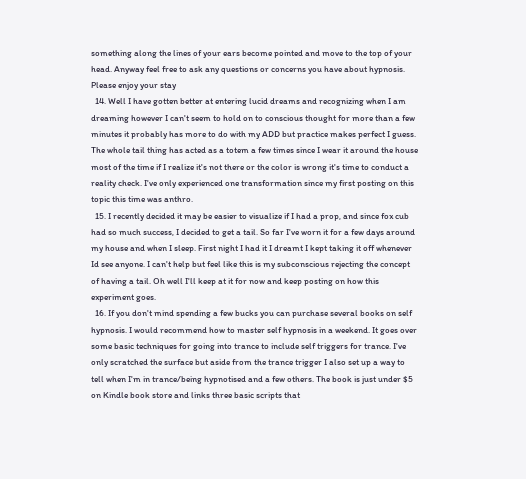something along the lines of your ears become pointed and move to the top of your head. Anyway feel free to ask any questions or concerns you have about hypnosis. Please enjoy your stay
  14. Well I have gotten better at entering lucid dreams and recognizing when I am dreaming however I can't seem to hold on to conscious thought for more than a few minutes it probably has more to do with my ADD but practice makes perfect I guess. The whole tail thing has acted as a totem a few times since I wear it around the house most of the time if I realize it's not there or the color is wrong it's time to conduct a reality check. I've only experienced one transformation since my first posting on this topic this time was anthro.
  15. I recently decided it may be easier to visualize if I had a prop, and since fox cub had so much success, I decided to get a tail. So far I've worn it for a few days around my house and when I sleep. First night I had it I dreamt I kept taking it off whenever Id see anyone. I can't help but feel like this is my subconscious rejecting the concept of having a tail. Oh well I'll keep at it for now and keep posting on how this experiment goes.
  16. If you don't mind spending a few bucks you can purchase several books on self hypnosis. I would recommend how to master self hypnosis in a weekend. It goes over some basic techniques for going into trance to include self triggers for trance. I've only scratched the surface but aside from the trance trigger I also set up a way to tell when I'm in trance/being hypnotised and a few others. The book is just under $5 on Kindle book store and links three basic scripts that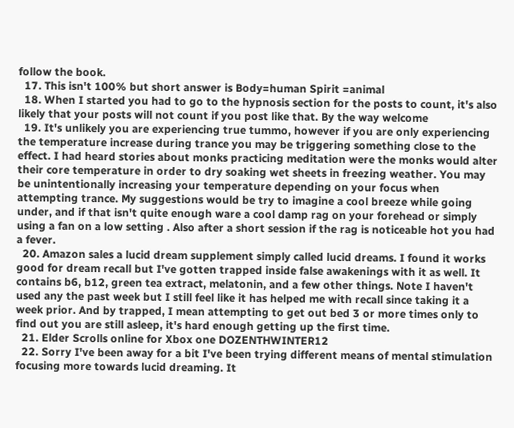follow the book.
  17. This isn't 100% but short answer is Body=human Spirit =animal
  18. When I started you had to go to the hypnosis section for the posts to count, it's also likely that your posts will not count if you post like that. By the way welcome
  19. It's unlikely you are experiencing true tummo, however if you are only experiencing the temperature increase during trance you may be triggering something close to the effect. I had heard stories about monks practicing meditation were the monks would alter their core temperature in order to dry soaking wet sheets in freezing weather. You may be unintentionally increasing your temperature depending on your focus when attempting trance. My suggestions would be try to imagine a cool breeze while going under, and if that isn't quite enough ware a cool damp rag on your forehead or simply using a fan on a low setting . Also after a short session if the rag is noticeable hot you had a fever.
  20. Amazon sales a lucid dream supplement simply called lucid dreams. I found it works good for dream recall but I've gotten trapped inside false awakenings with it as well. It contains b6, b12, green tea extract, melatonin, and a few other things. Note I haven't used any the past week but I still feel like it has helped me with recall since taking it a week prior. And by trapped, I mean attempting to get out bed 3 or more times only to find out you are still asleep, it's hard enough getting up the first time.
  21. Elder Scrolls online for Xbox one DOZENTHWINTER12
  22. Sorry I've been away for a bit I've been trying different means of mental stimulation focusing more towards lucid dreaming. It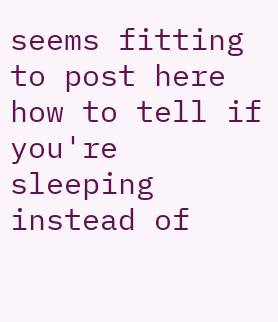seems fitting to post here how to tell if you're sleeping instead of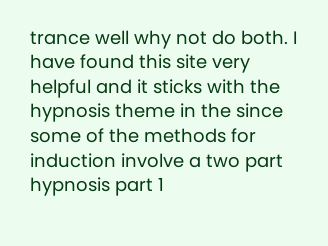trance well why not do both. I have found this site very helpful and it sticks with the hypnosis theme in the since some of the methods for induction involve a two part hypnosis part 1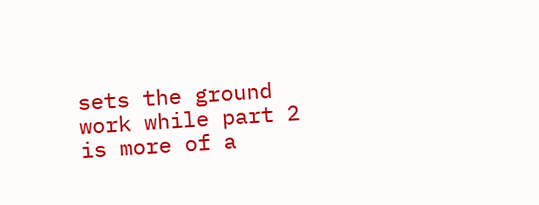sets the ground work while part 2 is more of a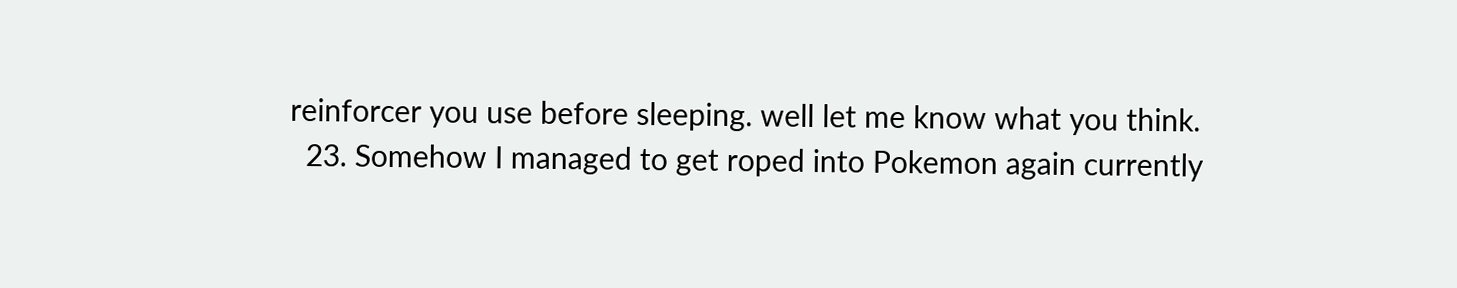reinforcer you use before sleeping. well let me know what you think.
  23. Somehow I managed to get roped into Pokemon again currently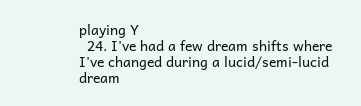playing Y
  24. I've had a few dream shifts where I've changed during a lucid/semi-lucid dream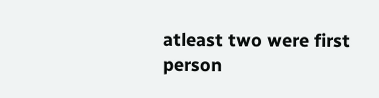atleast two were first person